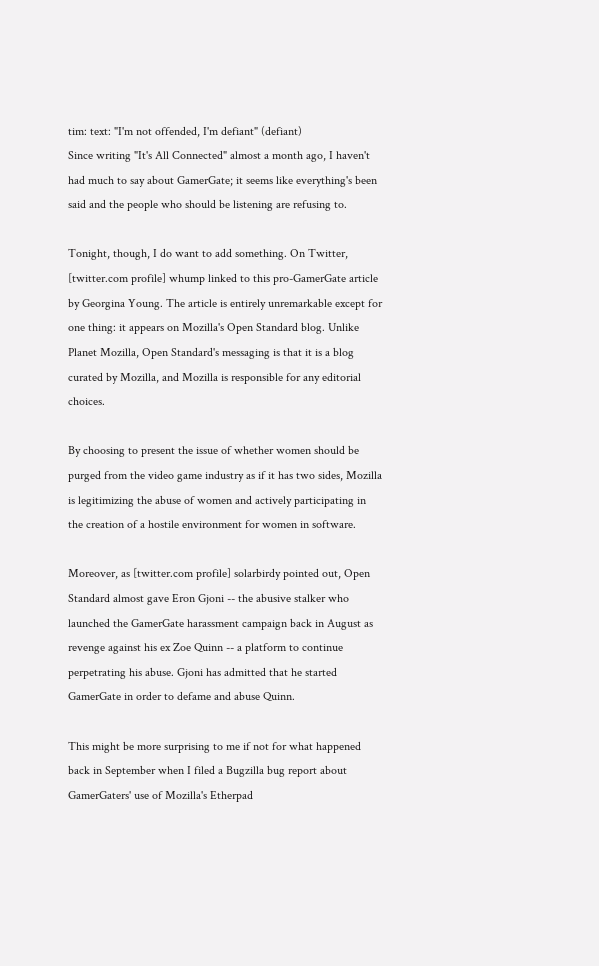tim: text: "I'm not offended, I'm defiant" (defiant)
Since writing "It's All Connected" almost a month ago, I haven't had much to say about GamerGate; it seems like everything's been said and the people who should be listening are refusing to.

Tonight, though, I do want to add something. On Twitter, [twitter.com profile] whump linked to this pro-GamerGate article by Georgina Young. The article is entirely unremarkable except for one thing: it appears on Mozilla's Open Standard blog. Unlike Planet Mozilla, Open Standard's messaging is that it is a blog curated by Mozilla, and Mozilla is responsible for any editorial choices.

By choosing to present the issue of whether women should be purged from the video game industry as if it has two sides, Mozilla is legitimizing the abuse of women and actively participating in the creation of a hostile environment for women in software.

Moreover, as [twitter.com profile] solarbirdy pointed out, Open Standard almost gave Eron Gjoni -- the abusive stalker who launched the GamerGate harassment campaign back in August as revenge against his ex Zoe Quinn -- a platform to continue perpetrating his abuse. Gjoni has admitted that he started GamerGate in order to defame and abuse Quinn.

This might be more surprising to me if not for what happened back in September when I filed a Bugzilla bug report about GamerGaters' use of Mozilla's Etherpad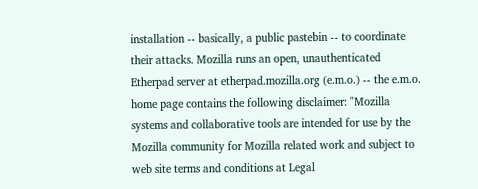installation -- basically, a public pastebin -- to coordinate their attacks. Mozilla runs an open, unauthenticated Etherpad server at etherpad.mozilla.org (e.m.o.) -- the e.m.o. home page contains the following disclaimer: "Mozilla systems and collaborative tools are intended for use by the Mozilla community for Mozilla related work and subject to web site terms and conditions at Legal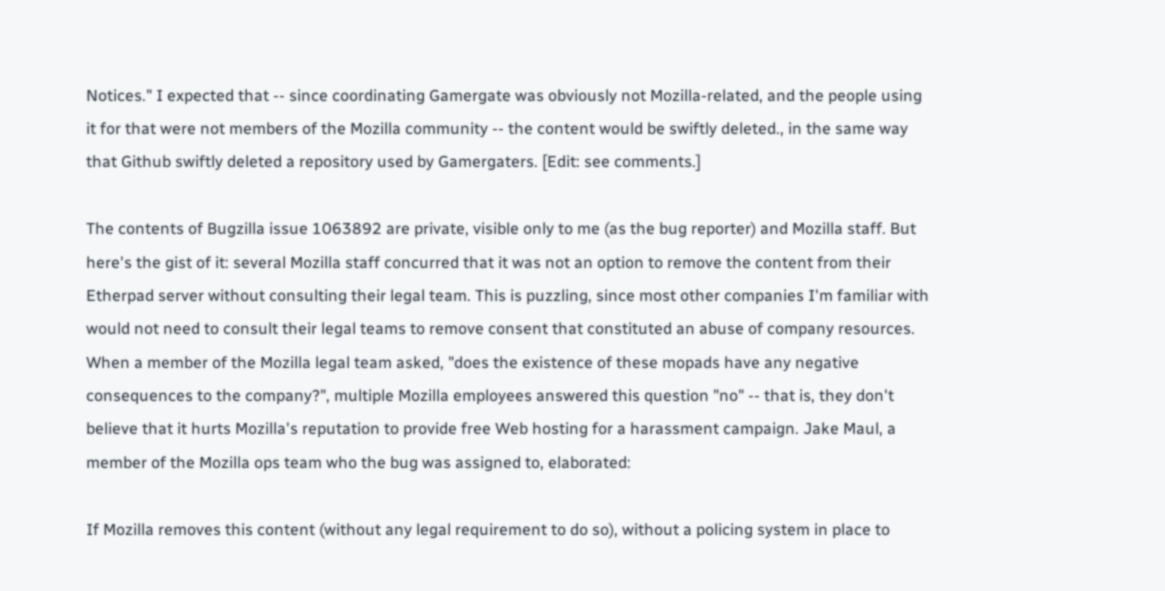Notices." I expected that -- since coordinating Gamergate was obviously not Mozilla-related, and the people using it for that were not members of the Mozilla community -- the content would be swiftly deleted., in the same way that Github swiftly deleted a repository used by Gamergaters. [Edit: see comments.]

The contents of Bugzilla issue 1063892 are private, visible only to me (as the bug reporter) and Mozilla staff. But here's the gist of it: several Mozilla staff concurred that it was not an option to remove the content from their Etherpad server without consulting their legal team. This is puzzling, since most other companies I'm familiar with would not need to consult their legal teams to remove consent that constituted an abuse of company resources. When a member of the Mozilla legal team asked, "does the existence of these mopads have any negative consequences to the company?", multiple Mozilla employees answered this question "no" -- that is, they don't believe that it hurts Mozilla's reputation to provide free Web hosting for a harassment campaign. Jake Maul, a member of the Mozilla ops team who the bug was assigned to, elaborated:

If Mozilla removes this content (without any legal requirement to do so), without a policing system in place to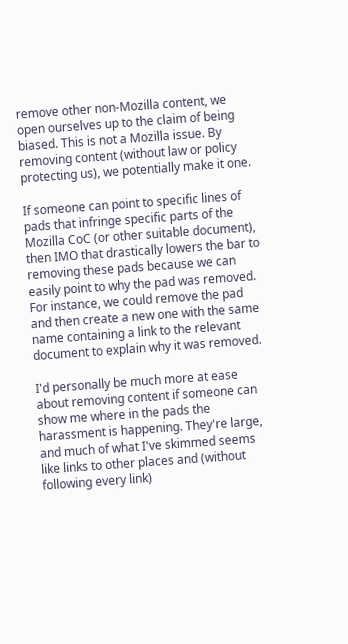remove other non-Mozilla content, we open ourselves up to the claim of being biased. This is not a Mozilla issue. By removing content (without law or policy protecting us), we potentially make it one.

If someone can point to specific lines of pads that infringe specific parts of the Mozilla CoC (or other suitable document), then IMO that drastically lowers the bar to removing these pads because we can easily point to why the pad was removed. For instance, we could remove the pad and then create a new one with the same name containing a link to the relevant document to explain why it was removed.

I'd personally be much more at ease about removing content if someone can show me where in the pads the harassment is happening. They're large, and much of what I've skimmed seems like links to other places and (without following every link)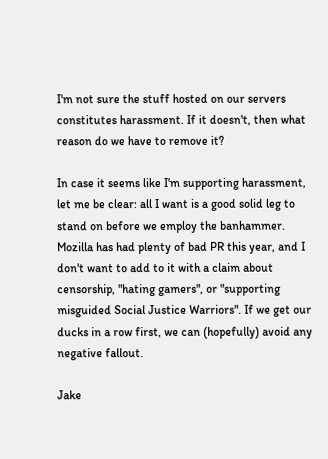I'm not sure the stuff hosted on our servers constitutes harassment. If it doesn't, then what reason do we have to remove it?

In case it seems like I'm supporting harassment, let me be clear: all I want is a good solid leg to stand on before we employ the banhammer. Mozilla has had plenty of bad PR this year, and I don't want to add to it with a claim about censorship, "hating gamers", or "supporting misguided Social Justice Warriors". If we get our ducks in a row first, we can (hopefully) avoid any negative fallout.

Jake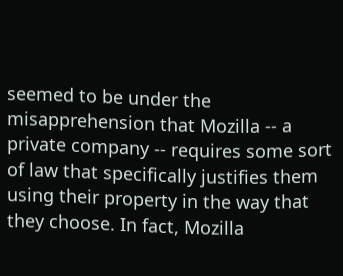seemed to be under the misapprehension that Mozilla -- a private company -- requires some sort of law that specifically justifies them using their property in the way that they choose. In fact, Mozilla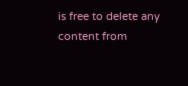is free to delete any content from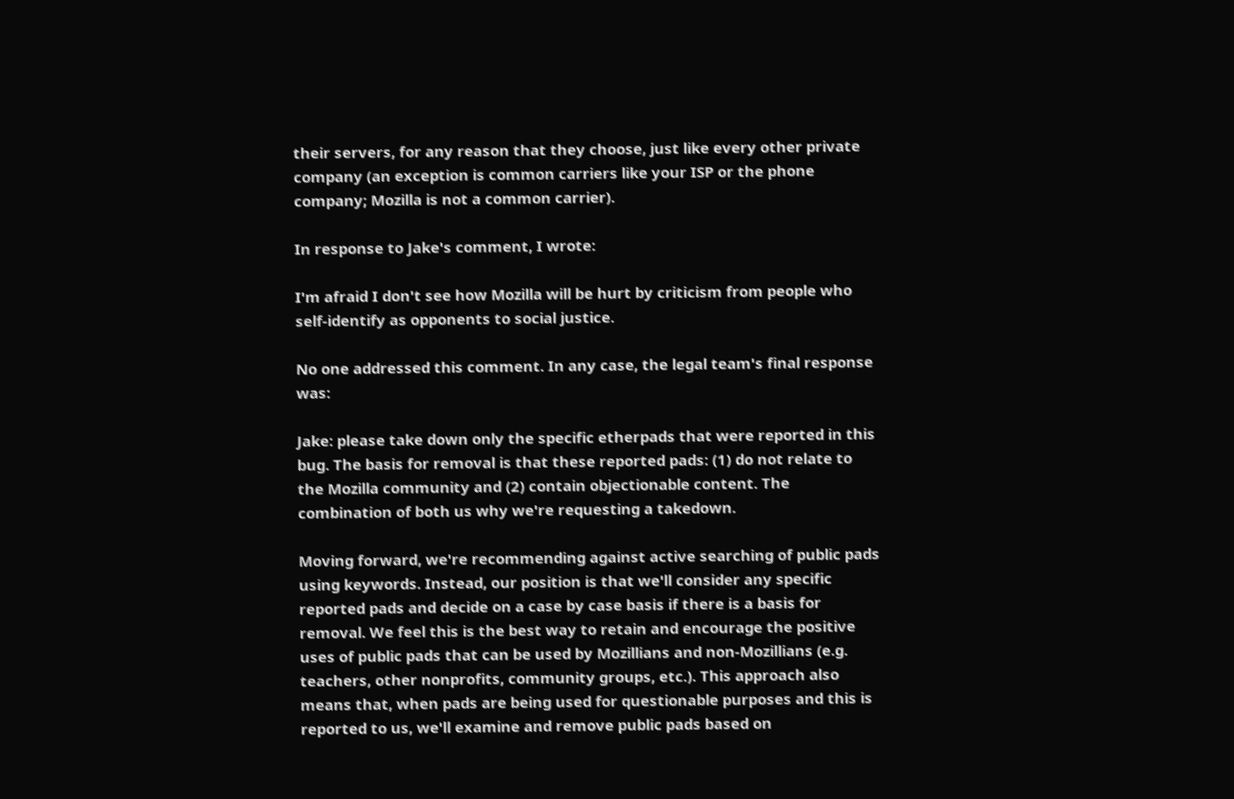their servers, for any reason that they choose, just like every other private company (an exception is common carriers like your ISP or the phone company; Mozilla is not a common carrier).

In response to Jake's comment, I wrote:

I'm afraid I don't see how Mozilla will be hurt by criticism from people who self-identify as opponents to social justice.

No one addressed this comment. In any case, the legal team's final response was:

Jake: please take down only the specific etherpads that were reported in this bug. The basis for removal is that these reported pads: (1) do not relate to the Mozilla community and (2) contain objectionable content. The combination of both us why we're requesting a takedown.

Moving forward, we're recommending against active searching of public pads using keywords. Instead, our position is that we'll consider any specific reported pads and decide on a case by case basis if there is a basis for removal. We feel this is the best way to retain and encourage the positive uses of public pads that can be used by Mozillians and non-Mozillians (e.g. teachers, other nonprofits, community groups, etc.). This approach also means that, when pads are being used for questionable purposes and this is reported to us, we'll examine and remove public pads based on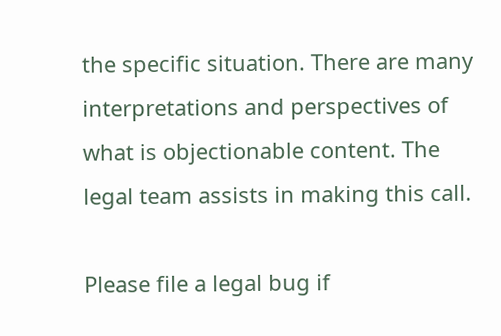the specific situation. There are many interpretations and perspectives of what is objectionable content. The legal team assists in making this call.

Please file a legal bug if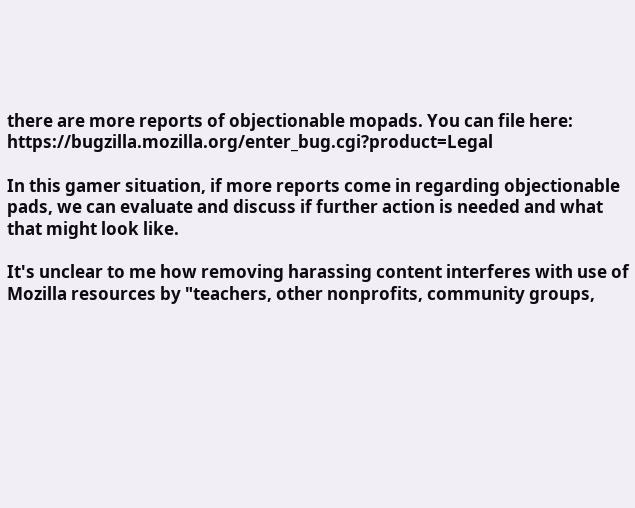there are more reports of objectionable mopads. You can file here: https://bugzilla.mozilla.org/enter_bug.cgi?product=Legal

In this gamer situation, if more reports come in regarding objectionable pads, we can evaluate and discuss if further action is needed and what that might look like.

It's unclear to me how removing harassing content interferes with use of Mozilla resources by "teachers, other nonprofits, community groups,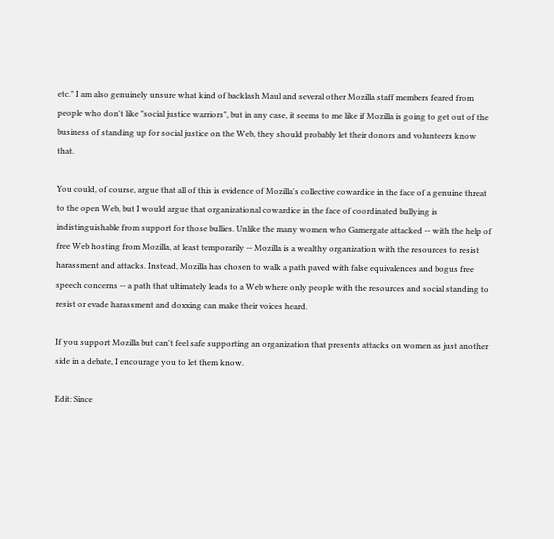etc." I am also genuinely unsure what kind of backlash Maul and several other Mozilla staff members feared from people who don't like "social justice warriors", but in any case, it seems to me like if Mozilla is going to get out of the business of standing up for social justice on the Web, they should probably let their donors and volunteers know that.

You could, of course, argue that all of this is evidence of Mozilla's collective cowardice in the face of a genuine threat to the open Web, but I would argue that organizational cowardice in the face of coordinated bullying is indistinguishable from support for those bullies. Unlike the many women who Gamergate attacked -- with the help of free Web hosting from Mozilla, at least temporarily -- Mozilla is a wealthy organization with the resources to resist harassment and attacks. Instead, Mozilla has chosen to walk a path paved with false equivalences and bogus free speech concerns -- a path that ultimately leads to a Web where only people with the resources and social standing to resist or evade harassment and doxxing can make their voices heard.

If you support Mozilla but can't feel safe supporting an organization that presents attacks on women as just another side in a debate, I encourage you to let them know.

Edit: Since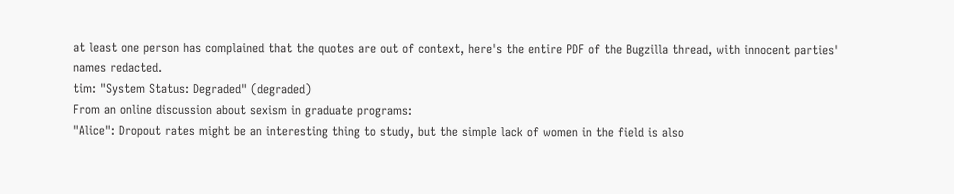at least one person has complained that the quotes are out of context, here's the entire PDF of the Bugzilla thread, with innocent parties' names redacted.
tim: "System Status: Degraded" (degraded)
From an online discussion about sexism in graduate programs:
"Alice": Dropout rates might be an interesting thing to study, but the simple lack of women in the field is also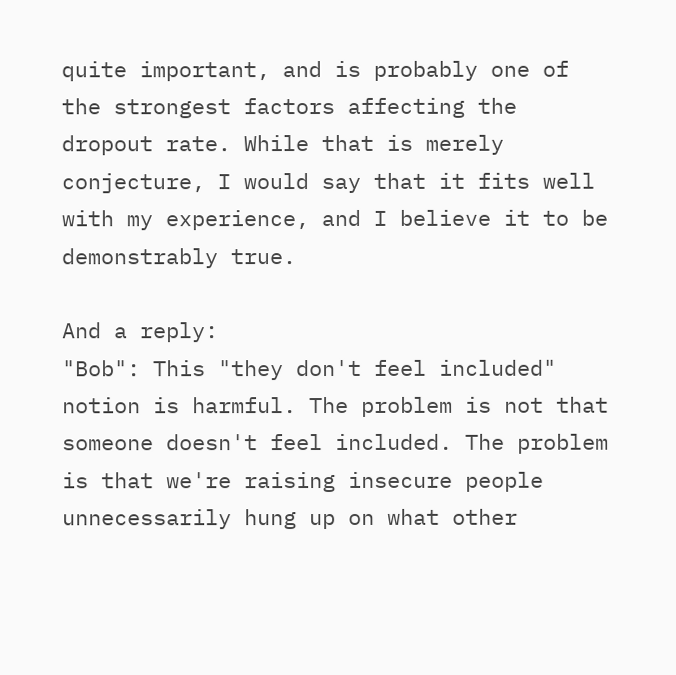quite important, and is probably one of the strongest factors affecting the dropout rate. While that is merely conjecture, I would say that it fits well with my experience, and I believe it to be demonstrably true.

And a reply:
"Bob": This "they don't feel included" notion is harmful. The problem is not that someone doesn't feel included. The problem is that we're raising insecure people unnecessarily hung up on what other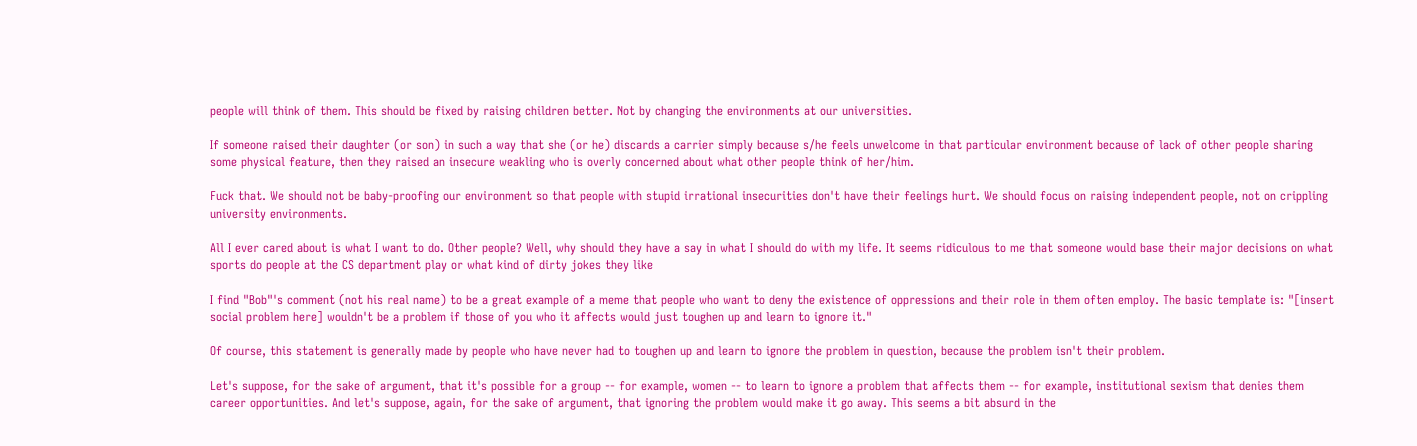people will think of them. This should be fixed by raising children better. Not by changing the environments at our universities.

If someone raised their daughter (or son) in such a way that she (or he) discards a carrier simply because s/he feels unwelcome in that particular environment because of lack of other people sharing some physical feature, then they raised an insecure weakling who is overly concerned about what other people think of her/him.

Fuck that. We should not be baby-proofing our environment so that people with stupid irrational insecurities don't have their feelings hurt. We should focus on raising independent people, not on crippling university environments.

All I ever cared about is what I want to do. Other people? Well, why should they have a say in what I should do with my life. It seems ridiculous to me that someone would base their major decisions on what sports do people at the CS department play or what kind of dirty jokes they like

I find "Bob"'s comment (not his real name) to be a great example of a meme that people who want to deny the existence of oppressions and their role in them often employ. The basic template is: "[insert social problem here] wouldn't be a problem if those of you who it affects would just toughen up and learn to ignore it."

Of course, this statement is generally made by people who have never had to toughen up and learn to ignore the problem in question, because the problem isn't their problem.

Let's suppose, for the sake of argument, that it's possible for a group -- for example, women -- to learn to ignore a problem that affects them -- for example, institutional sexism that denies them career opportunities. And let's suppose, again, for the sake of argument, that ignoring the problem would make it go away. This seems a bit absurd in the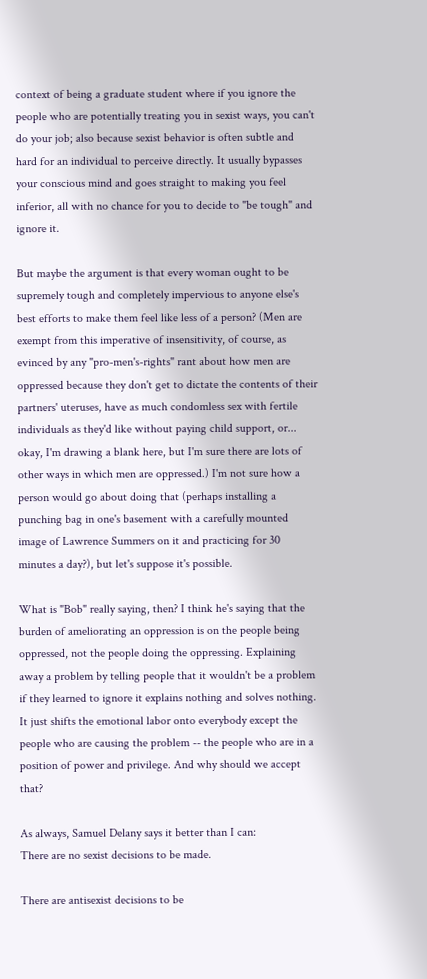context of being a graduate student where if you ignore the people who are potentially treating you in sexist ways, you can't do your job; also because sexist behavior is often subtle and hard for an individual to perceive directly. It usually bypasses your conscious mind and goes straight to making you feel inferior, all with no chance for you to decide to "be tough" and ignore it.

But maybe the argument is that every woman ought to be supremely tough and completely impervious to anyone else's best efforts to make them feel like less of a person? (Men are exempt from this imperative of insensitivity, of course, as evinced by any "pro-men's-rights" rant about how men are oppressed because they don't get to dictate the contents of their partners' uteruses, have as much condomless sex with fertile individuals as they'd like without paying child support, or... okay, I'm drawing a blank here, but I'm sure there are lots of other ways in which men are oppressed.) I'm not sure how a person would go about doing that (perhaps installing a punching bag in one's basement with a carefully mounted image of Lawrence Summers on it and practicing for 30 minutes a day?), but let's suppose it's possible.

What is "Bob" really saying, then? I think he's saying that the burden of ameliorating an oppression is on the people being oppressed, not the people doing the oppressing. Explaining away a problem by telling people that it wouldn't be a problem if they learned to ignore it explains nothing and solves nothing. It just shifts the emotional labor onto everybody except the people who are causing the problem -- the people who are in a position of power and privilege. And why should we accept that?

As always, Samuel Delany says it better than I can:
There are no sexist decisions to be made.

There are antisexist decisions to be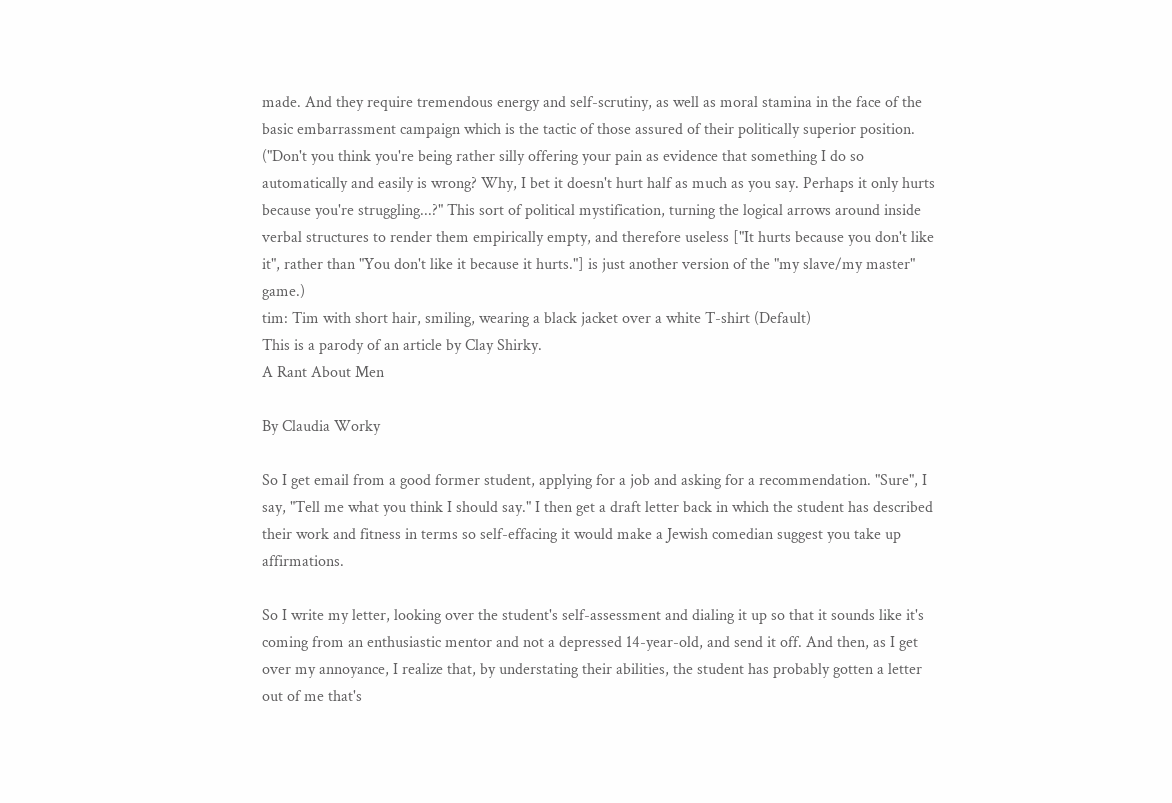made. And they require tremendous energy and self-scrutiny, as well as moral stamina in the face of the basic embarrassment campaign which is the tactic of those assured of their politically superior position. ("Don't you think you're being rather silly offering your pain as evidence that something I do so automatically and easily is wrong? Why, I bet it doesn't hurt half as much as you say. Perhaps it only hurts because you're struggling...?" This sort of political mystification, turning the logical arrows around inside verbal structures to render them empirically empty, and therefore useless ["It hurts because you don't like it", rather than "You don't like it because it hurts."] is just another version of the "my slave/my master" game.)
tim: Tim with short hair, smiling, wearing a black jacket over a white T-shirt (Default)
This is a parody of an article by Clay Shirky.
A Rant About Men

By Claudia Worky

So I get email from a good former student, applying for a job and asking for a recommendation. "Sure", I say, "Tell me what you think I should say." I then get a draft letter back in which the student has described their work and fitness in terms so self-effacing it would make a Jewish comedian suggest you take up affirmations.

So I write my letter, looking over the student's self-assessment and dialing it up so that it sounds like it's coming from an enthusiastic mentor and not a depressed 14-year-old, and send it off. And then, as I get over my annoyance, I realize that, by understating their abilities, the student has probably gotten a letter out of me that's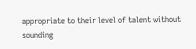appropriate to their level of talent without sounding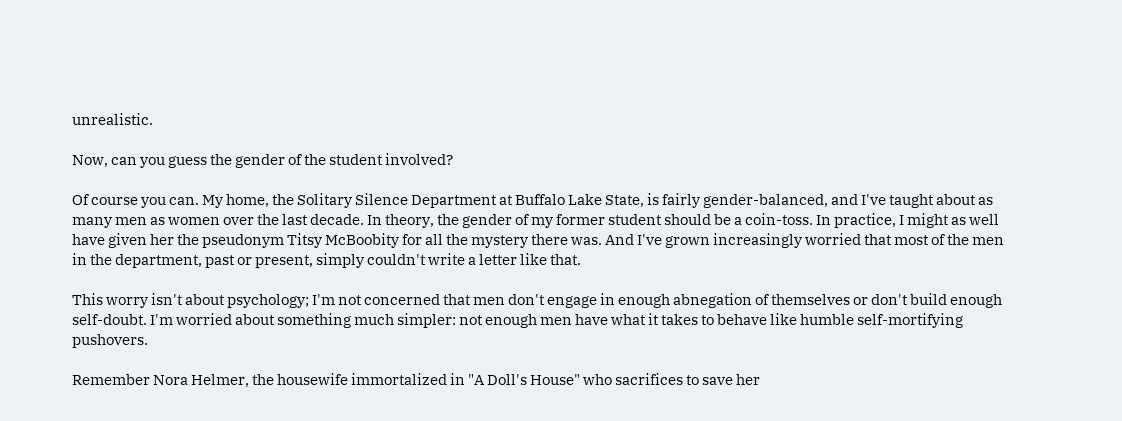unrealistic.

Now, can you guess the gender of the student involved?

Of course you can. My home, the Solitary Silence Department at Buffalo Lake State, is fairly gender-balanced, and I've taught about as many men as women over the last decade. In theory, the gender of my former student should be a coin-toss. In practice, I might as well have given her the pseudonym Titsy McBoobity for all the mystery there was. And I've grown increasingly worried that most of the men in the department, past or present, simply couldn't write a letter like that.

This worry isn't about psychology; I'm not concerned that men don't engage in enough abnegation of themselves or don't build enough self-doubt. I'm worried about something much simpler: not enough men have what it takes to behave like humble self-mortifying pushovers.

Remember Nora Helmer, the housewife immortalized in "A Doll's House" who sacrifices to save her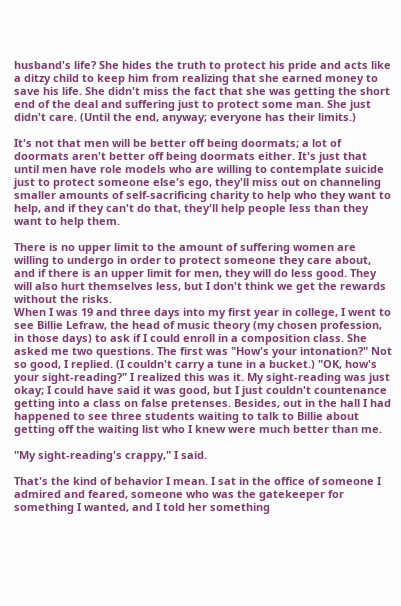husband's life? She hides the truth to protect his pride and acts like a ditzy child to keep him from realizing that she earned money to save his life. She didn't miss the fact that she was getting the short end of the deal and suffering just to protect some man. She just didn't care. (Until the end, anyway; everyone has their limits.)

It's not that men will be better off being doormats; a lot of doormats aren't better off being doormats either. It's just that until men have role models who are willing to contemplate suicide just to protect someone else's ego, they'll miss out on channeling smaller amounts of self-sacrificing charity to help who they want to help, and if they can't do that, they'll help people less than they want to help them.

There is no upper limit to the amount of suffering women are willing to undergo in order to protect someone they care about, and if there is an upper limit for men, they will do less good. They will also hurt themselves less, but I don't think we get the rewards without the risks.
When I was 19 and three days into my first year in college, I went to see Billie Lefraw, the head of music theory (my chosen profession, in those days) to ask if I could enroll in a composition class. She asked me two questions. The first was "How's your intonation?" Not so good, I replied. (I couldn't carry a tune in a bucket.) "OK, how's your sight-reading?" I realized this was it. My sight-reading was just okay; I could have said it was good, but I just couldn't countenance getting into a class on false pretenses. Besides, out in the hall I had happened to see three students waiting to talk to Billie about getting off the waiting list who I knew were much better than me.

"My sight-reading's crappy," I said.

That's the kind of behavior I mean. I sat in the office of someone I admired and feared, someone who was the gatekeeper for something I wanted, and I told her something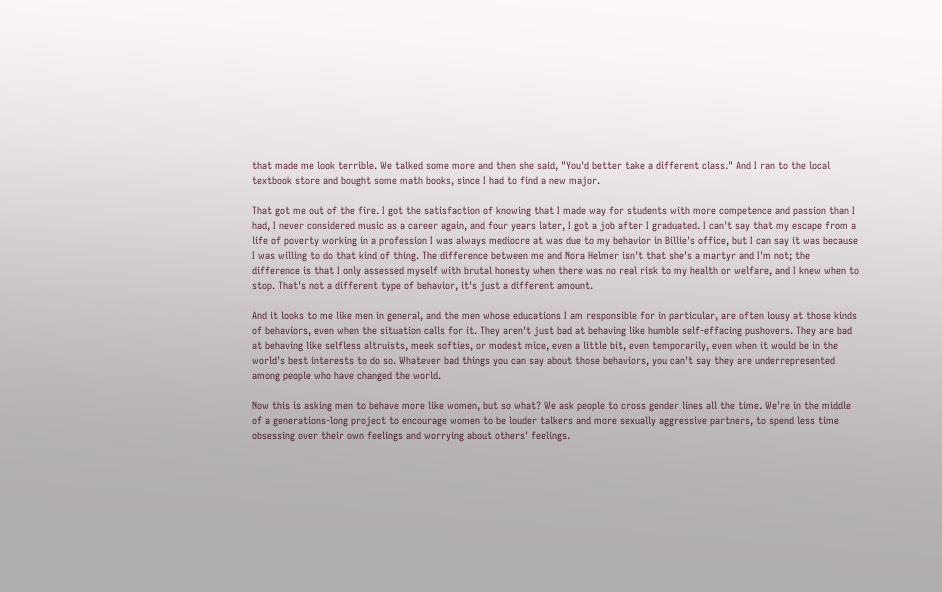that made me look terrible. We talked some more and then she said, "You'd better take a different class." And I ran to the local textbook store and bought some math books, since I had to find a new major.

That got me out of the fire. I got the satisfaction of knowing that I made way for students with more competence and passion than I had, I never considered music as a career again, and four years later, I got a job after I graduated. I can't say that my escape from a life of poverty working in a profession I was always mediocre at was due to my behavior in Billie's office, but I can say it was because I was willing to do that kind of thing. The difference between me and Nora Helmer isn't that she's a martyr and I'm not; the difference is that I only assessed myself with brutal honesty when there was no real risk to my health or welfare, and I knew when to stop. That's not a different type of behavior, it's just a different amount.

And it looks to me like men in general, and the men whose educations I am responsible for in particular, are often lousy at those kinds of behaviors, even when the situation calls for it. They aren't just bad at behaving like humble self-effacing pushovers. They are bad at behaving like selfless altruists, meek softies, or modest mice, even a little bit, even temporarily, even when it would be in the world's best interests to do so. Whatever bad things you can say about those behaviors, you can't say they are underrepresented among people who have changed the world.

Now this is asking men to behave more like women, but so what? We ask people to cross gender lines all the time. We're in the middle of a generations-long project to encourage women to be louder talkers and more sexually aggressive partners, to spend less time obsessing over their own feelings and worrying about others' feelings.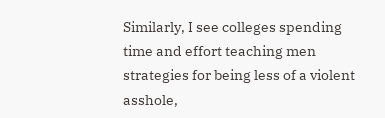Similarly, I see colleges spending time and effort teaching men strategies for being less of a violent asshole,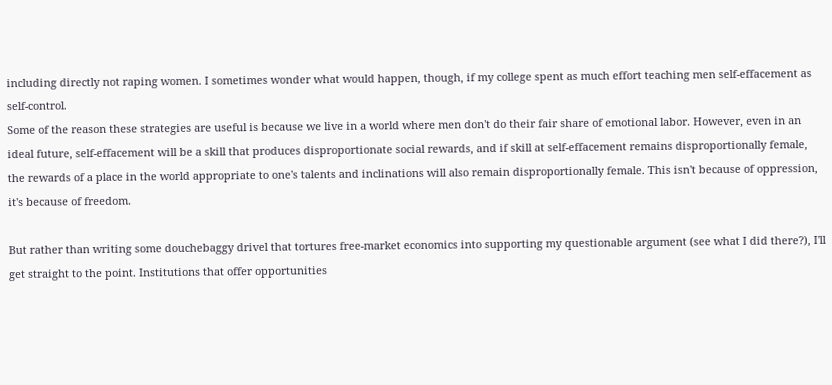including directly not raping women. I sometimes wonder what would happen, though, if my college spent as much effort teaching men self-effacement as self-control.
Some of the reason these strategies are useful is because we live in a world where men don't do their fair share of emotional labor. However, even in an ideal future, self-effacement will be a skill that produces disproportionate social rewards, and if skill at self-effacement remains disproportionally female, the rewards of a place in the world appropriate to one's talents and inclinations will also remain disproportionally female. This isn't because of oppression, it's because of freedom.

But rather than writing some douchebaggy drivel that tortures free-market economics into supporting my questionable argument (see what I did there?), I'll get straight to the point. Institutions that offer opportunities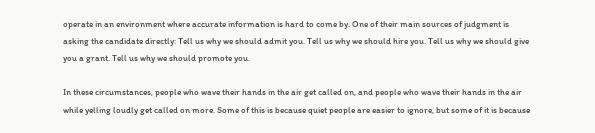operate in an environment where accurate information is hard to come by. One of their main sources of judgment is asking the candidate directly: Tell us why we should admit you. Tell us why we should hire you. Tell us why we should give you a grant. Tell us why we should promote you.

In these circumstances, people who wave their hands in the air get called on, and people who wave their hands in the air while yelling loudly get called on more. Some of this is because quiet people are easier to ignore, but some of it is because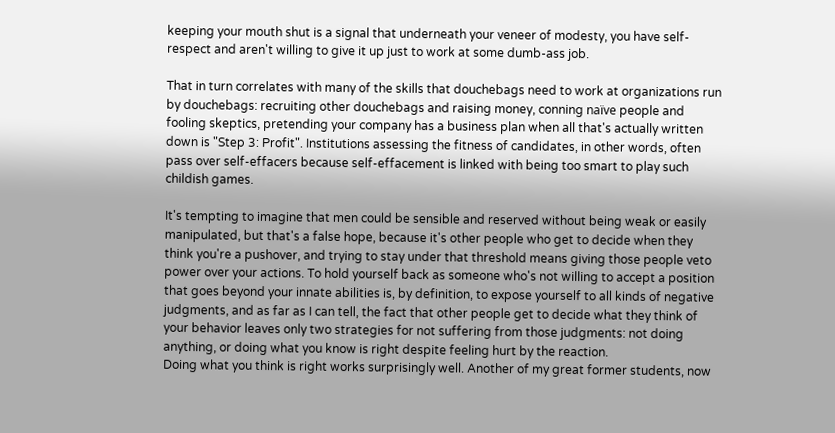keeping your mouth shut is a signal that underneath your veneer of modesty, you have self-respect and aren't willing to give it up just to work at some dumb-ass job.

That in turn correlates with many of the skills that douchebags need to work at organizations run by douchebags: recruiting other douchebags and raising money, conning naïve people and fooling skeptics, pretending your company has a business plan when all that's actually written down is "Step 3: Profit". Institutions assessing the fitness of candidates, in other words, often pass over self-effacers because self-effacement is linked with being too smart to play such childish games.

It's tempting to imagine that men could be sensible and reserved without being weak or easily manipulated, but that's a false hope, because it's other people who get to decide when they think you're a pushover, and trying to stay under that threshold means giving those people veto power over your actions. To hold yourself back as someone who's not willing to accept a position that goes beyond your innate abilities is, by definition, to expose yourself to all kinds of negative judgments, and as far as I can tell, the fact that other people get to decide what they think of your behavior leaves only two strategies for not suffering from those judgments: not doing anything, or doing what you know is right despite feeling hurt by the reaction.
Doing what you think is right works surprisingly well. Another of my great former students, now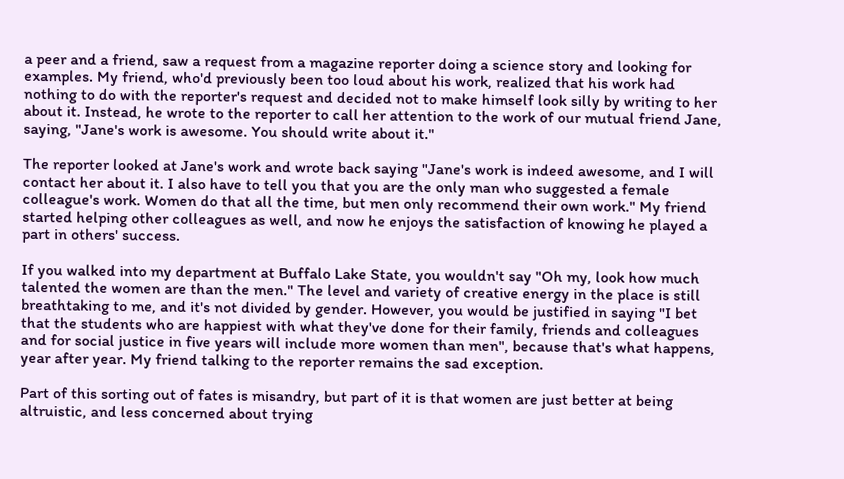a peer and a friend, saw a request from a magazine reporter doing a science story and looking for examples. My friend, who'd previously been too loud about his work, realized that his work had nothing to do with the reporter's request and decided not to make himself look silly by writing to her about it. Instead, he wrote to the reporter to call her attention to the work of our mutual friend Jane, saying, "Jane's work is awesome. You should write about it."

The reporter looked at Jane's work and wrote back saying "Jane's work is indeed awesome, and I will contact her about it. I also have to tell you that you are the only man who suggested a female colleague's work. Women do that all the time, but men only recommend their own work." My friend started helping other colleagues as well, and now he enjoys the satisfaction of knowing he played a part in others' success.

If you walked into my department at Buffalo Lake State, you wouldn't say "Oh my, look how much talented the women are than the men." The level and variety of creative energy in the place is still breathtaking to me, and it's not divided by gender. However, you would be justified in saying "I bet that the students who are happiest with what they've done for their family, friends and colleagues and for social justice in five years will include more women than men", because that's what happens, year after year. My friend talking to the reporter remains the sad exception.

Part of this sorting out of fates is misandry, but part of it is that women are just better at being altruistic, and less concerned about trying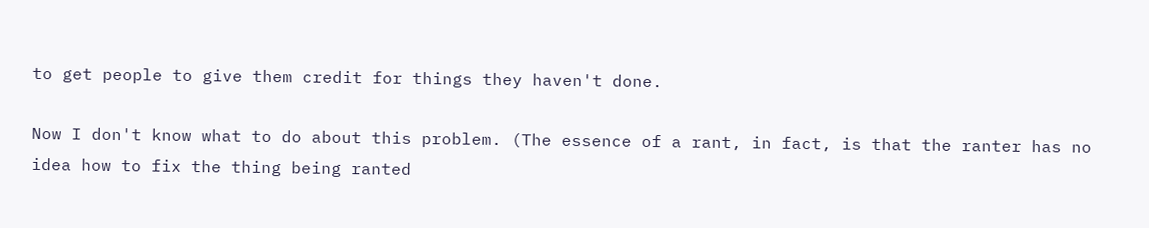to get people to give them credit for things they haven't done.

Now I don't know what to do about this problem. (The essence of a rant, in fact, is that the ranter has no idea how to fix the thing being ranted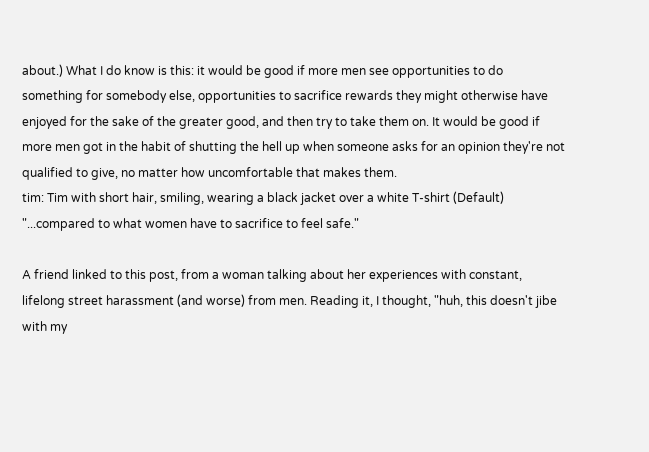about.) What I do know is this: it would be good if more men see opportunities to do something for somebody else, opportunities to sacrifice rewards they might otherwise have enjoyed for the sake of the greater good, and then try to take them on. It would be good if more men got in the habit of shutting the hell up when someone asks for an opinion they're not qualified to give, no matter how uncomfortable that makes them.
tim: Tim with short hair, smiling, wearing a black jacket over a white T-shirt (Default)
"...compared to what women have to sacrifice to feel safe."

A friend linked to this post, from a woman talking about her experiences with constant, lifelong street harassment (and worse) from men. Reading it, I thought, "huh, this doesn't jibe with my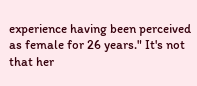experience having been perceived as female for 26 years." It's not that her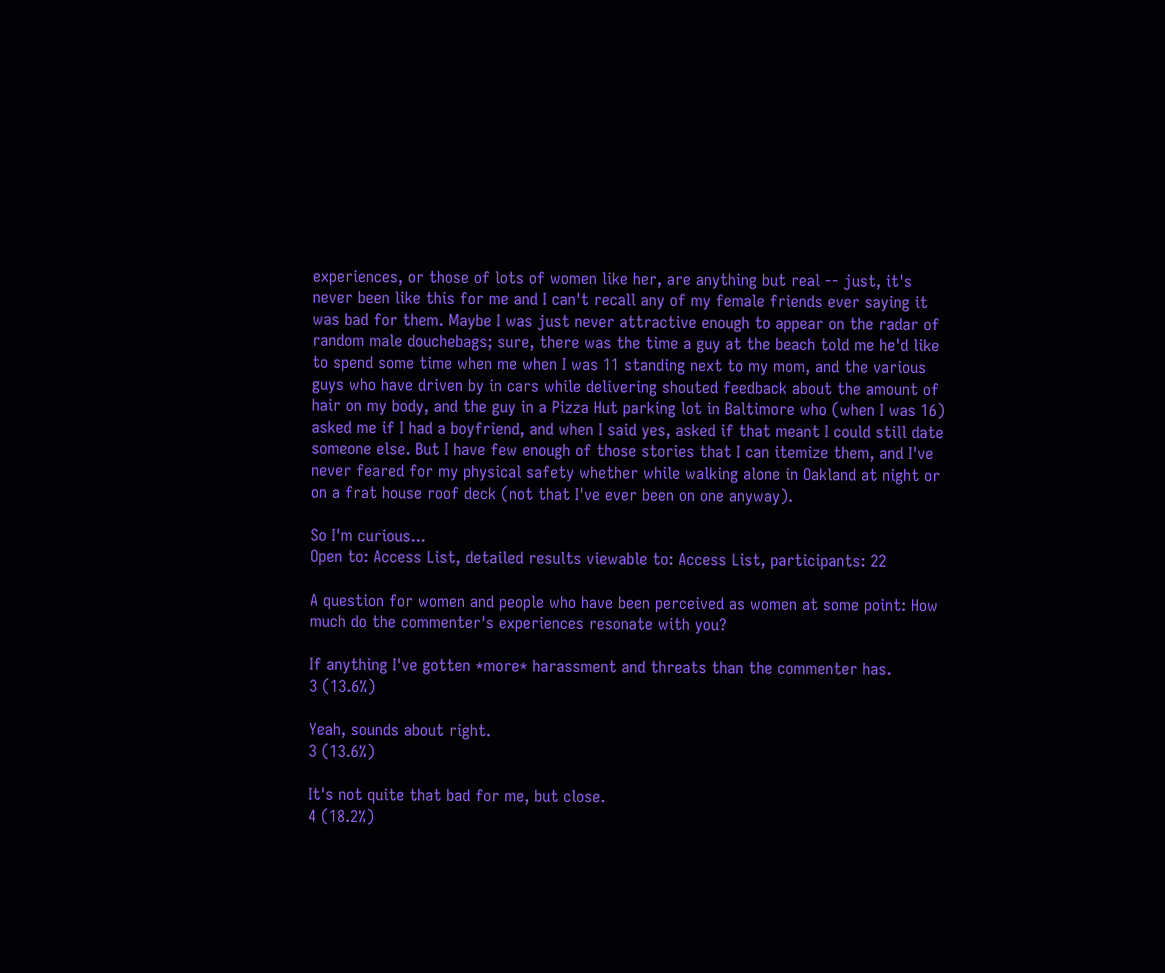experiences, or those of lots of women like her, are anything but real -- just, it's never been like this for me and I can't recall any of my female friends ever saying it was bad for them. Maybe I was just never attractive enough to appear on the radar of random male douchebags; sure, there was the time a guy at the beach told me he'd like to spend some time when me when I was 11 standing next to my mom, and the various guys who have driven by in cars while delivering shouted feedback about the amount of hair on my body, and the guy in a Pizza Hut parking lot in Baltimore who (when I was 16) asked me if I had a boyfriend, and when I said yes, asked if that meant I could still date someone else. But I have few enough of those stories that I can itemize them, and I've never feared for my physical safety whether while walking alone in Oakland at night or on a frat house roof deck (not that I've ever been on one anyway).

So I'm curious...
Open to: Access List, detailed results viewable to: Access List, participants: 22

A question for women and people who have been perceived as women at some point: How much do the commenter's experiences resonate with you?

If anything I've gotten *more* harassment and threats than the commenter has.
3 (13.6%)

Yeah, sounds about right.
3 (13.6%)

It's not quite that bad for me, but close.
4 (18.2%)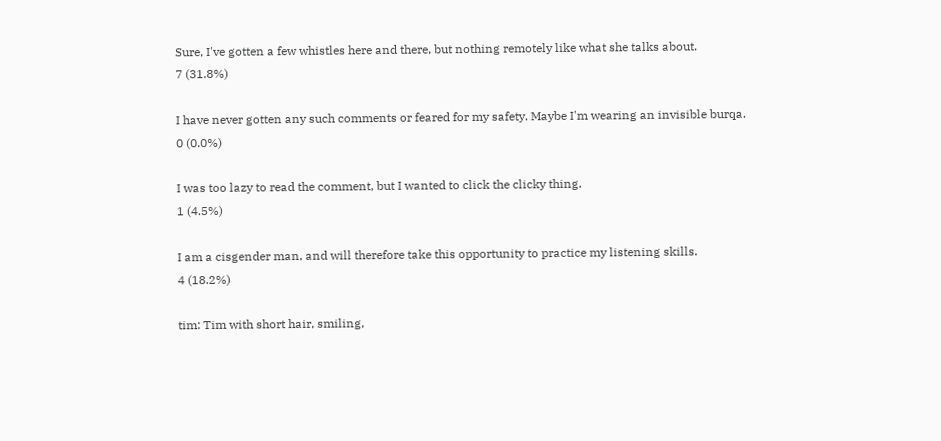Sure, I've gotten a few whistles here and there, but nothing remotely like what she talks about.
7 (31.8%)

I have never gotten any such comments or feared for my safety. Maybe I'm wearing an invisible burqa.
0 (0.0%)

I was too lazy to read the comment, but I wanted to click the clicky thing.
1 (4.5%)

I am a cisgender man, and will therefore take this opportunity to practice my listening skills.
4 (18.2%)

tim: Tim with short hair, smiling,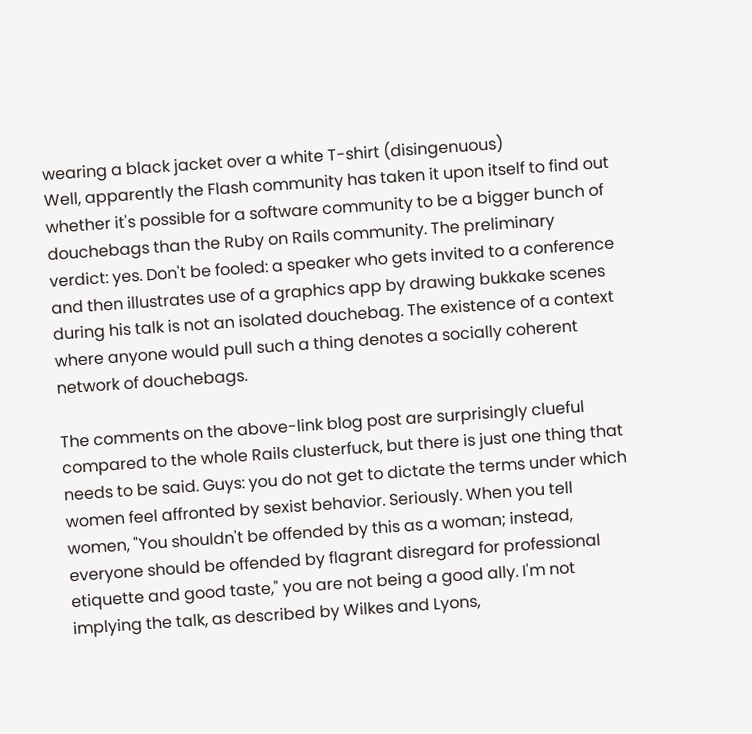wearing a black jacket over a white T-shirt (disingenuous)
Well, apparently the Flash community has taken it upon itself to find out whether it's possible for a software community to be a bigger bunch of douchebags than the Ruby on Rails community. The preliminary verdict: yes. Don't be fooled: a speaker who gets invited to a conference and then illustrates use of a graphics app by drawing bukkake scenes during his talk is not an isolated douchebag. The existence of a context where anyone would pull such a thing denotes a socially coherent network of douchebags.

The comments on the above-link blog post are surprisingly clueful compared to the whole Rails clusterfuck, but there is just one thing that needs to be said. Guys: you do not get to dictate the terms under which women feel affronted by sexist behavior. Seriously. When you tell women, "You shouldn't be offended by this as a woman; instead, everyone should be offended by flagrant disregard for professional etiquette and good taste," you are not being a good ally. I'm not implying the talk, as described by Wilkes and Lyons,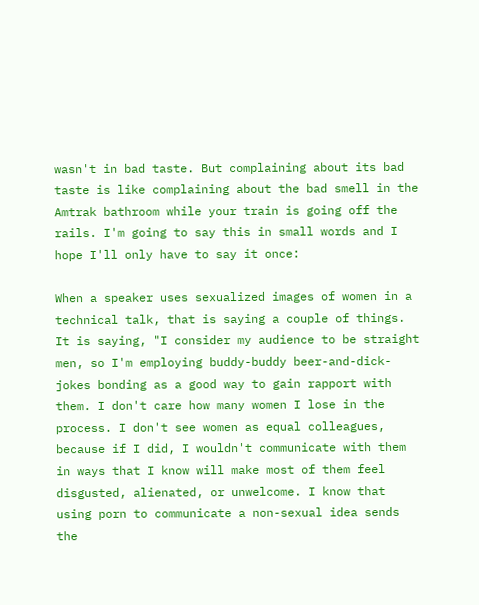wasn't in bad taste. But complaining about its bad taste is like complaining about the bad smell in the Amtrak bathroom while your train is going off the rails. I'm going to say this in small words and I hope I'll only have to say it once:

When a speaker uses sexualized images of women in a technical talk, that is saying a couple of things. It is saying, "I consider my audience to be straight men, so I'm employing buddy-buddy beer-and-dick-jokes bonding as a good way to gain rapport with them. I don't care how many women I lose in the process. I don't see women as equal colleagues, because if I did, I wouldn't communicate with them in ways that I know will make most of them feel disgusted, alienated, or unwelcome. I know that using porn to communicate a non-sexual idea sends the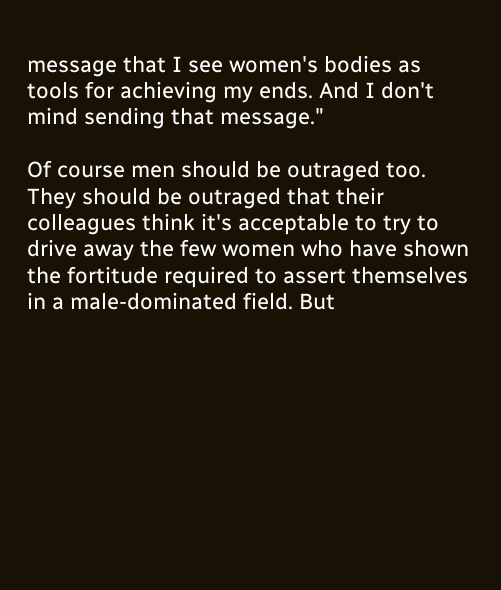message that I see women's bodies as tools for achieving my ends. And I don't mind sending that message."

Of course men should be outraged too. They should be outraged that their colleagues think it's acceptable to try to drive away the few women who have shown the fortitude required to assert themselves in a male-dominated field. But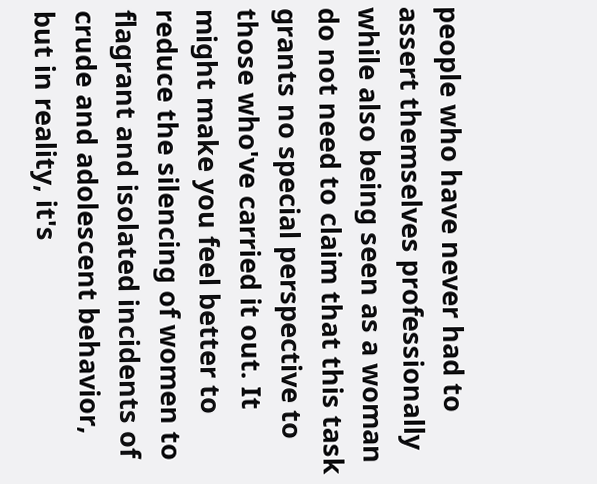people who have never had to assert themselves professionally while also being seen as a woman do not need to claim that this task grants no special perspective to those who've carried it out. It might make you feel better to reduce the silencing of women to flagrant and isolated incidents of crude and adolescent behavior, but in reality, it's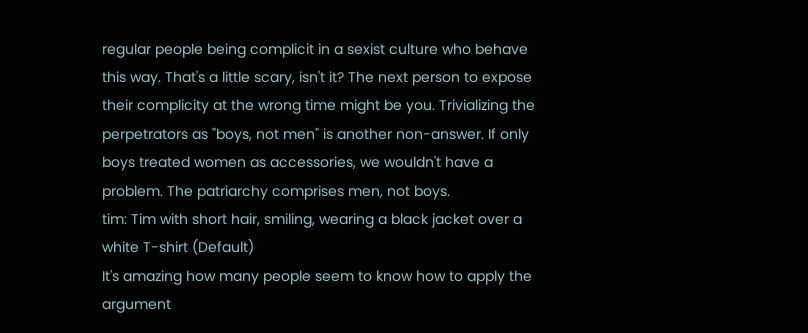regular people being complicit in a sexist culture who behave this way. That's a little scary, isn't it? The next person to expose their complicity at the wrong time might be you. Trivializing the perpetrators as "boys, not men" is another non-answer. If only boys treated women as accessories, we wouldn't have a problem. The patriarchy comprises men, not boys.
tim: Tim with short hair, smiling, wearing a black jacket over a white T-shirt (Default)
It's amazing how many people seem to know how to apply the argument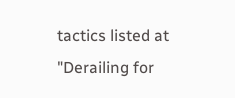tactics listed at "Derailing for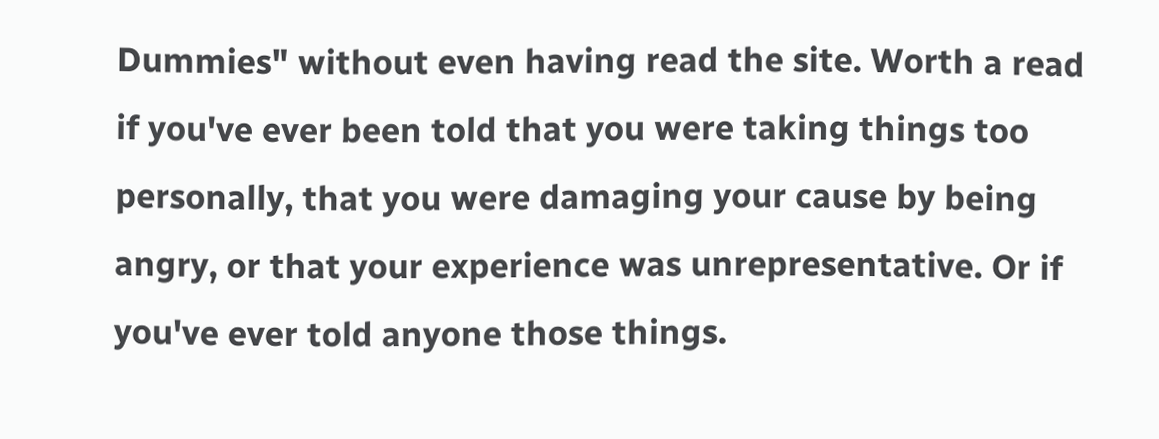Dummies" without even having read the site. Worth a read if you've ever been told that you were taking things too personally, that you were damaging your cause by being angry, or that your experience was unrepresentative. Or if you've ever told anyone those things.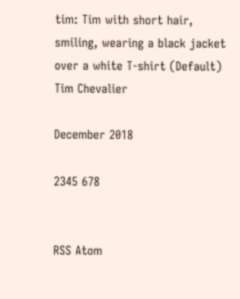tim: Tim with short hair, smiling, wearing a black jacket over a white T-shirt (Default)
Tim Chevalier

December 2018

2345 678


RSS Atom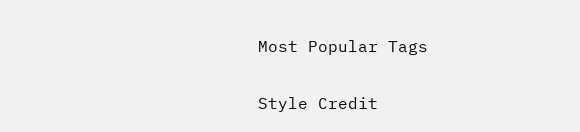Most Popular Tags

Style Credit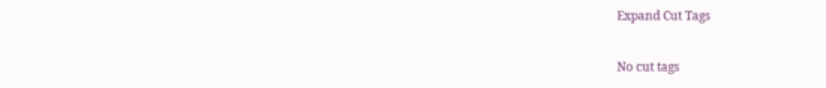Expand Cut Tags

No cut tags